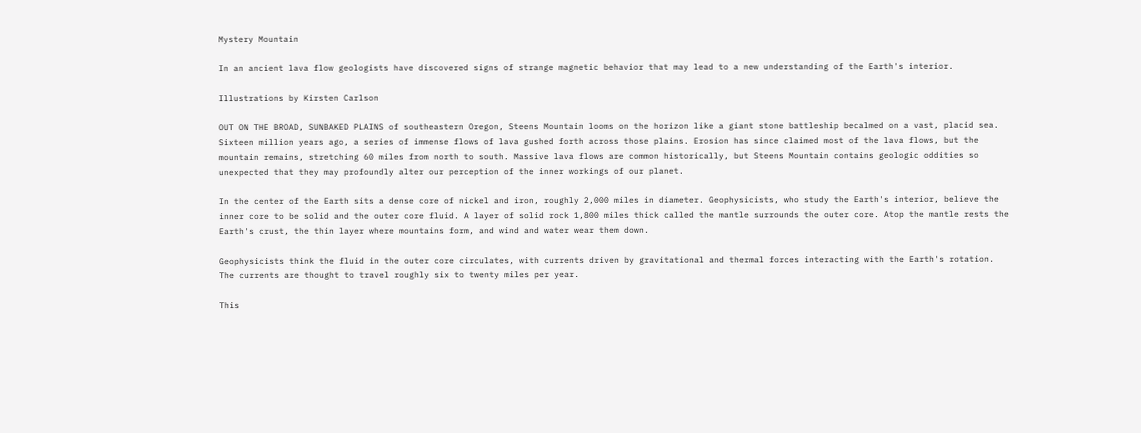Mystery Mountain

In an ancient lava flow geologists have discovered signs of strange magnetic behavior that may lead to a new understanding of the Earth's interior.

Illustrations by Kirsten Carlson

OUT ON THE BROAD, SUNBAKED PLAINS of southeastern Oregon, Steens Mountain looms on the horizon like a giant stone battleship becalmed on a vast, placid sea. Sixteen million years ago, a series of immense flows of lava gushed forth across those plains. Erosion has since claimed most of the lava flows, but the mountain remains, stretching 60 miles from north to south. Massive lava flows are common historically, but Steens Mountain contains geologic oddities so unexpected that they may profoundly alter our perception of the inner workings of our planet.

In the center of the Earth sits a dense core of nickel and iron, roughly 2,000 miles in diameter. Geophysicists, who study the Earth's interior, believe the inner core to be solid and the outer core fluid. A layer of solid rock 1,800 miles thick called the mantle surrounds the outer core. Atop the mantle rests the Earth's crust, the thin layer where mountains form, and wind and water wear them down.

Geophysicists think the fluid in the outer core circulates, with currents driven by gravitational and thermal forces interacting with the Earth's rotation. The currents are thought to travel roughly six to twenty miles per year.

This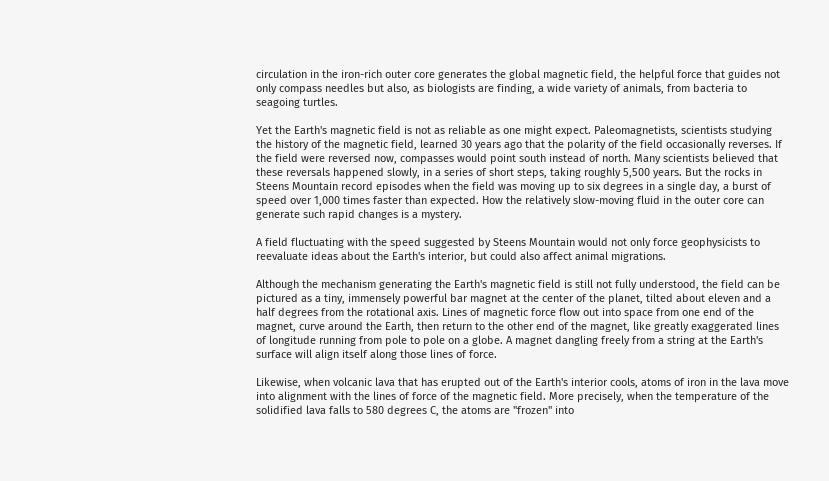circulation in the iron-rich outer core generates the global magnetic field, the helpful force that guides not only compass needles but also, as biologists are finding, a wide variety of animals, from bacteria to seagoing turtles.

Yet the Earth's magnetic field is not as reliable as one might expect. Paleomagnetists, scientists studying the history of the magnetic field, learned 30 years ago that the polarity of the field occasionally reverses. If the field were reversed now, compasses would point south instead of north. Many scientists believed that these reversals happened slowly, in a series of short steps, taking roughly 5,500 years. But the rocks in Steens Mountain record episodes when the field was moving up to six degrees in a single day, a burst of speed over 1,000 times faster than expected. How the relatively slow-moving fluid in the outer core can generate such rapid changes is a mystery.

A field fluctuating with the speed suggested by Steens Mountain would not only force geophysicists to reevaluate ideas about the Earth's interior, but could also affect animal migrations.

Although the mechanism generating the Earth's magnetic field is still not fully understood, the field can be pictured as a tiny, immensely powerful bar magnet at the center of the planet, tilted about eleven and a half degrees from the rotational axis. Lines of magnetic force flow out into space from one end of the magnet, curve around the Earth, then return to the other end of the magnet, like greatly exaggerated lines of longitude running from pole to pole on a globe. A magnet dangling freely from a string at the Earth's surface will align itself along those lines of force.

Likewise, when volcanic lava that has erupted out of the Earth's interior cools, atoms of iron in the lava move into alignment with the lines of force of the magnetic field. More precisely, when the temperature of the solidified lava falls to 580 degrees C, the atoms are "frozen" into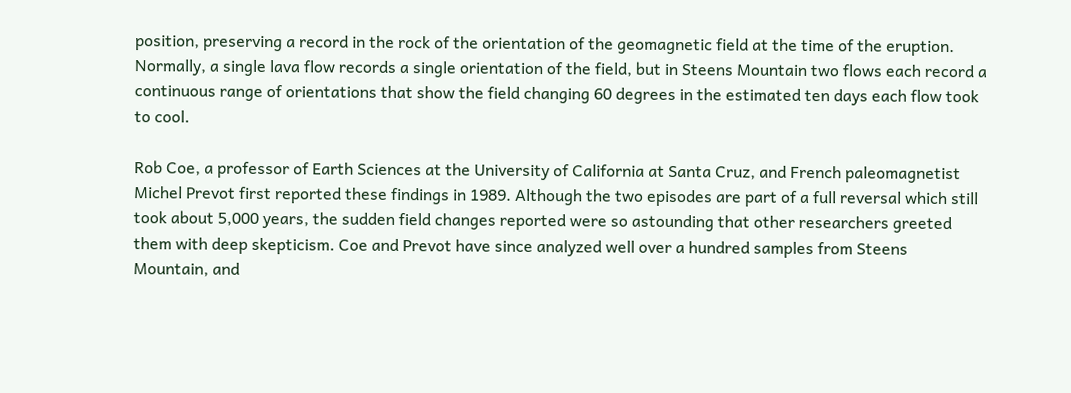position, preserving a record in the rock of the orientation of the geomagnetic field at the time of the eruption. Normally, a single lava flow records a single orientation of the field, but in Steens Mountain two flows each record a continuous range of orientations that show the field changing 60 degrees in the estimated ten days each flow took to cool.

Rob Coe, a professor of Earth Sciences at the University of California at Santa Cruz, and French paleomagnetist Michel Prevot first reported these findings in 1989. Although the two episodes are part of a full reversal which still took about 5,000 years, the sudden field changes reported were so astounding that other researchers greeted them with deep skepticism. Coe and Prevot have since analyzed well over a hundred samples from Steens Mountain, and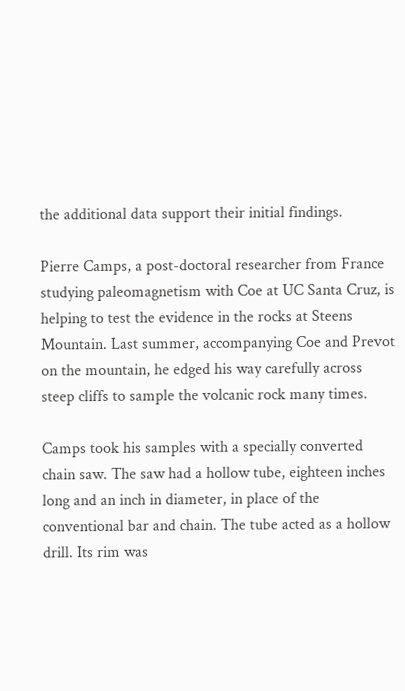the additional data support their initial findings.

Pierre Camps, a post-doctoral researcher from France studying paleomagnetism with Coe at UC Santa Cruz, is helping to test the evidence in the rocks at Steens Mountain. Last summer, accompanying Coe and Prevot on the mountain, he edged his way carefully across steep cliffs to sample the volcanic rock many times.

Camps took his samples with a specially converted chain saw. The saw had a hollow tube, eighteen inches long and an inch in diameter, in place of the conventional bar and chain. The tube acted as a hollow drill. Its rim was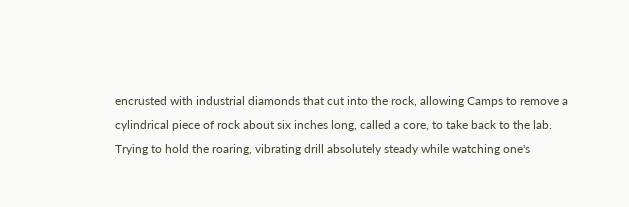encrusted with industrial diamonds that cut into the rock, allowing Camps to remove a cylindrical piece of rock about six inches long, called a core, to take back to the lab. Trying to hold the roaring, vibrating drill absolutely steady while watching one's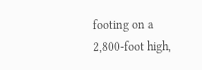footing on a 2,800-foot high,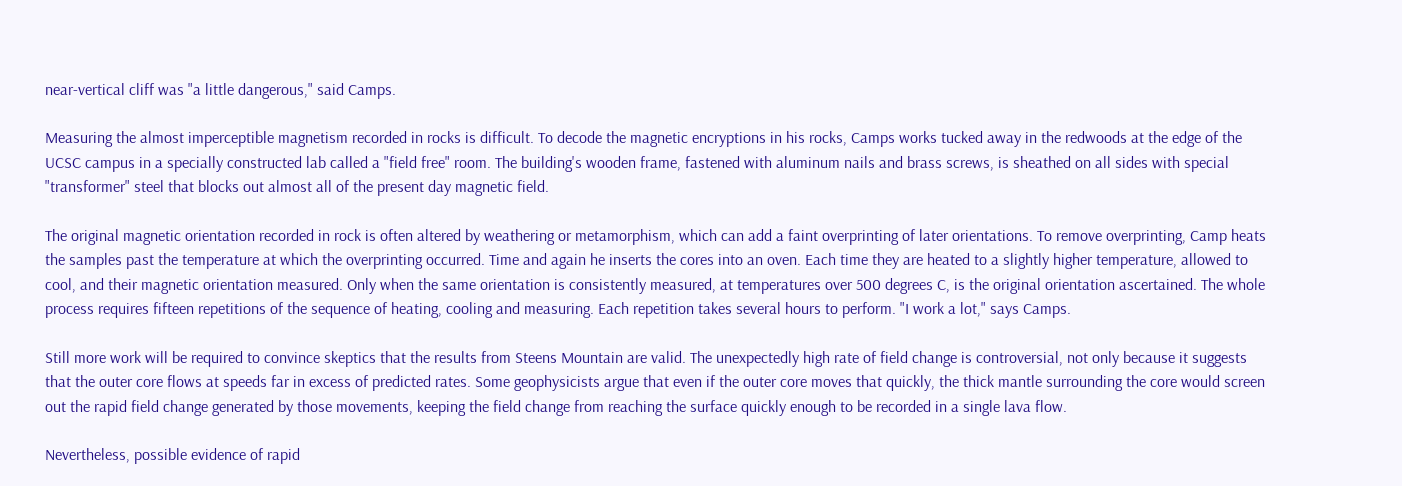near-vertical cliff was "a little dangerous," said Camps.

Measuring the almost imperceptible magnetism recorded in rocks is difficult. To decode the magnetic encryptions in his rocks, Camps works tucked away in the redwoods at the edge of the UCSC campus in a specially constructed lab called a "field free" room. The building's wooden frame, fastened with aluminum nails and brass screws, is sheathed on all sides with special "transformer" steel that blocks out almost all of the present day magnetic field.

The original magnetic orientation recorded in rock is often altered by weathering or metamorphism, which can add a faint overprinting of later orientations. To remove overprinting, Camp heats the samples past the temperature at which the overprinting occurred. Time and again he inserts the cores into an oven. Each time they are heated to a slightly higher temperature, allowed to cool, and their magnetic orientation measured. Only when the same orientation is consistently measured, at temperatures over 500 degrees C, is the original orientation ascertained. The whole process requires fifteen repetitions of the sequence of heating, cooling and measuring. Each repetition takes several hours to perform. "I work a lot," says Camps.

Still more work will be required to convince skeptics that the results from Steens Mountain are valid. The unexpectedly high rate of field change is controversial, not only because it suggests that the outer core flows at speeds far in excess of predicted rates. Some geophysicists argue that even if the outer core moves that quickly, the thick mantle surrounding the core would screen out the rapid field change generated by those movements, keeping the field change from reaching the surface quickly enough to be recorded in a single lava flow.

Nevertheless, possible evidence of rapid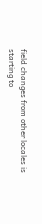field changes from other locales is starting to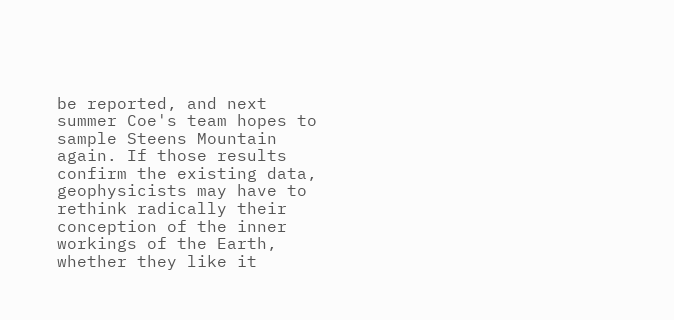be reported, and next summer Coe's team hopes to sample Steens Mountain again. If those results confirm the existing data, geophysicists may have to rethink radically their conception of the inner workings of the Earth, whether they like it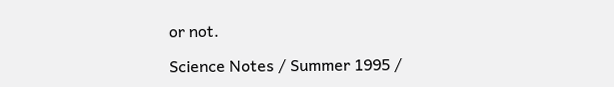or not.

Science Notes / Summer 1995 /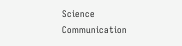Science Communication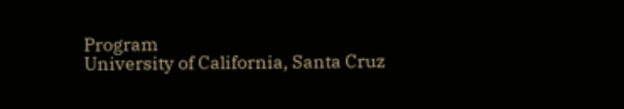Program
University of California, Santa Cruz